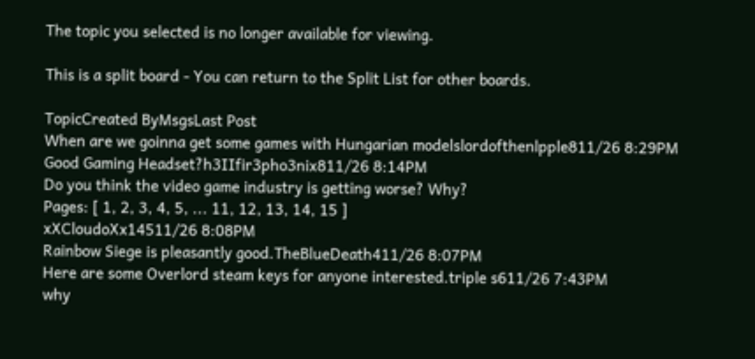The topic you selected is no longer available for viewing.

This is a split board - You can return to the Split List for other boards.

TopicCreated ByMsgsLast Post
When are we goinna get some games with Hungarian modelslordofthenlpple811/26 8:29PM
Good Gaming Headset?h3IIfir3pho3nix811/26 8:14PM
Do you think the video game industry is getting worse? Why?
Pages: [ 1, 2, 3, 4, 5, ... 11, 12, 13, 14, 15 ]
xXCloudoXx14511/26 8:08PM
Rainbow Siege is pleasantly good.TheBlueDeath411/26 8:07PM
Here are some Overlord steam keys for anyone interested.triple s611/26 7:43PM
why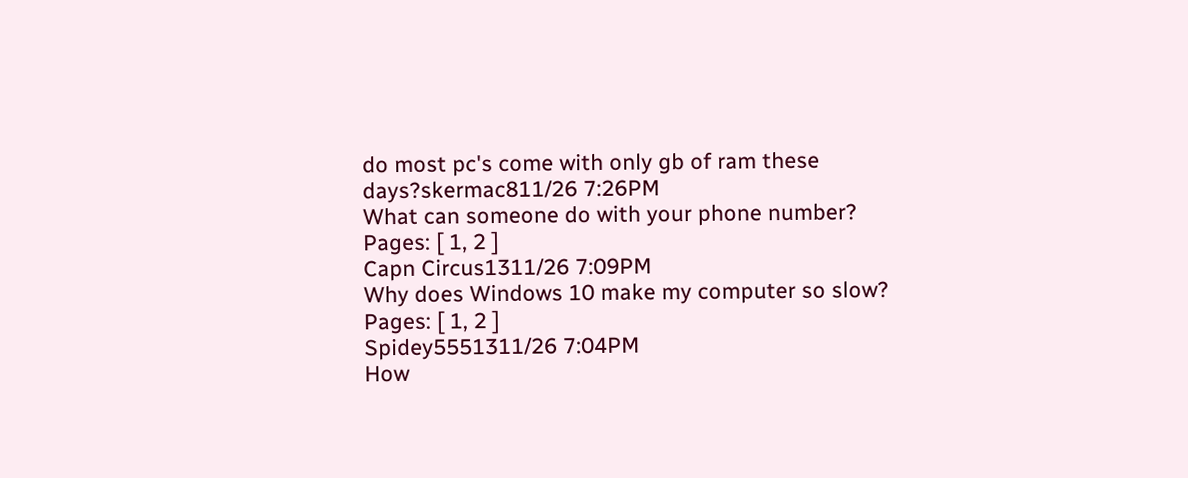do most pc's come with only gb of ram these days?skermac811/26 7:26PM
What can someone do with your phone number?
Pages: [ 1, 2 ]
Capn Circus1311/26 7:09PM
Why does Windows 10 make my computer so slow?
Pages: [ 1, 2 ]
Spidey5551311/26 7:04PM
How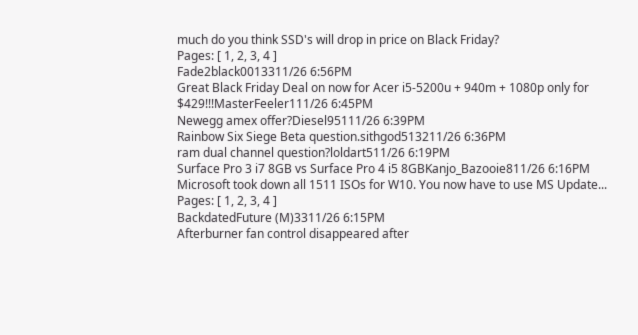much do you think SSD's will drop in price on Black Friday?
Pages: [ 1, 2, 3, 4 ]
Fade2black0013311/26 6:56PM
Great Black Friday Deal on now for Acer i5-5200u + 940m + 1080p only for $429!!!MasterFeeler111/26 6:45PM
Newegg amex offer?Diesel95111/26 6:39PM
Rainbow Six Siege Beta question.sithgod513211/26 6:36PM
ram dual channel question?loldart511/26 6:19PM
Surface Pro 3 i7 8GB vs Surface Pro 4 i5 8GBKanjo_Bazooie811/26 6:16PM
Microsoft took down all 1511 ISOs for W10. You now have to use MS Update...
Pages: [ 1, 2, 3, 4 ]
BackdatedFuture (M)3311/26 6:15PM
Afterburner fan control disappeared after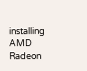installing AMD Radeon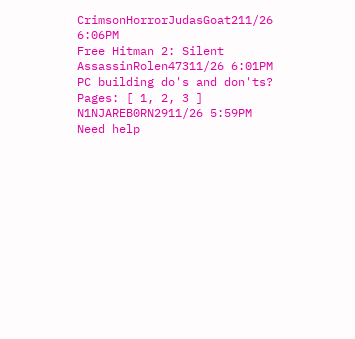CrimsonHorrorJudasGoat211/26 6:06PM
Free Hitman 2: Silent AssassinRolen47311/26 6:01PM
PC building do's and don'ts?
Pages: [ 1, 2, 3 ]
N1NJAREB0RN2911/26 5:59PM
Need help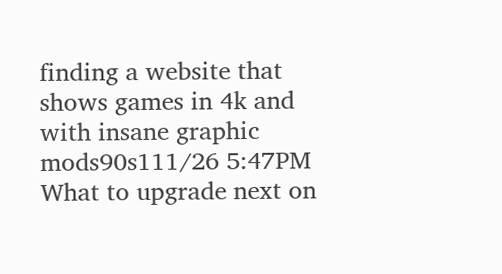finding a website that shows games in 4k and with insane graphic mods90s111/26 5:47PM
What to upgrade next on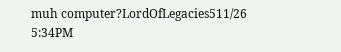muh computer?LordOfLegacies511/26 5:34PM